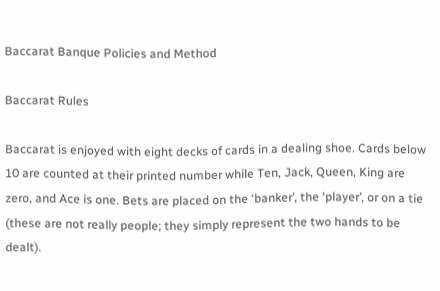Baccarat Banque Policies and Method

Baccarat Rules

Baccarat is enjoyed with eight decks of cards in a dealing shoe. Cards below 10 are counted at their printed number while Ten, Jack, Queen, King are zero, and Ace is one. Bets are placed on the ‘banker’, the ‘player’, or on a tie (these are not really people; they simply represent the two hands to be dealt).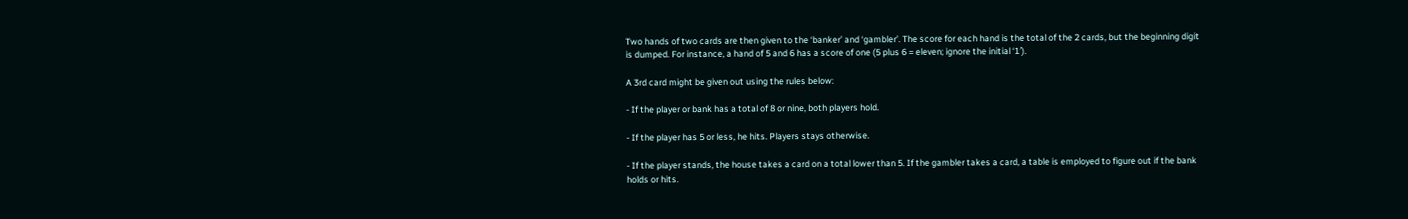Two hands of two cards are then given to the ‘banker’ and ‘gambler’. The score for each hand is the total of the 2 cards, but the beginning digit is dumped. For instance, a hand of 5 and 6 has a score of one (5 plus 6 = eleven; ignore the initial ‘1′).

A 3rd card might be given out using the rules below:

- If the player or bank has a total of 8 or nine, both players hold.

- If the player has 5 or less, he hits. Players stays otherwise.

- If the player stands, the house takes a card on a total lower than 5. If the gambler takes a card, a table is employed to figure out if the bank holds or hits.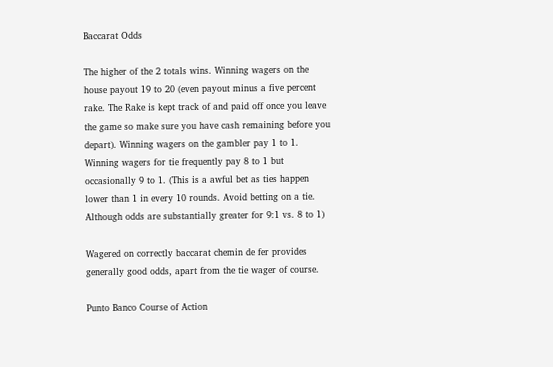Baccarat Odds

The higher of the 2 totals wins. Winning wagers on the house payout 19 to 20 (even payout minus a five percent rake. The Rake is kept track of and paid off once you leave the game so make sure you have cash remaining before you depart). Winning wagers on the gambler pay 1 to 1. Winning wagers for tie frequently pay 8 to 1 but occasionally 9 to 1. (This is a awful bet as ties happen lower than 1 in every 10 rounds. Avoid betting on a tie. Although odds are substantially greater for 9:1 vs. 8 to 1)

Wagered on correctly baccarat chemin de fer provides generally good odds, apart from the tie wager of course.

Punto Banco Course of Action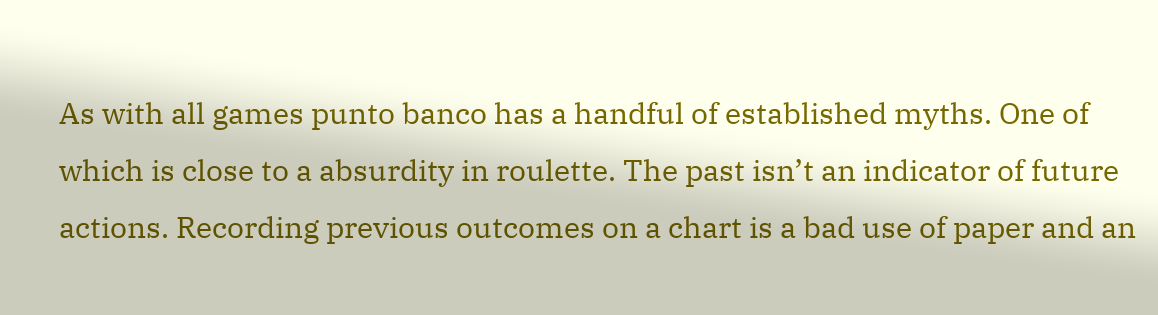As with all games punto banco has a handful of established myths. One of which is close to a absurdity in roulette. The past isn’t an indicator of future actions. Recording previous outcomes on a chart is a bad use of paper and an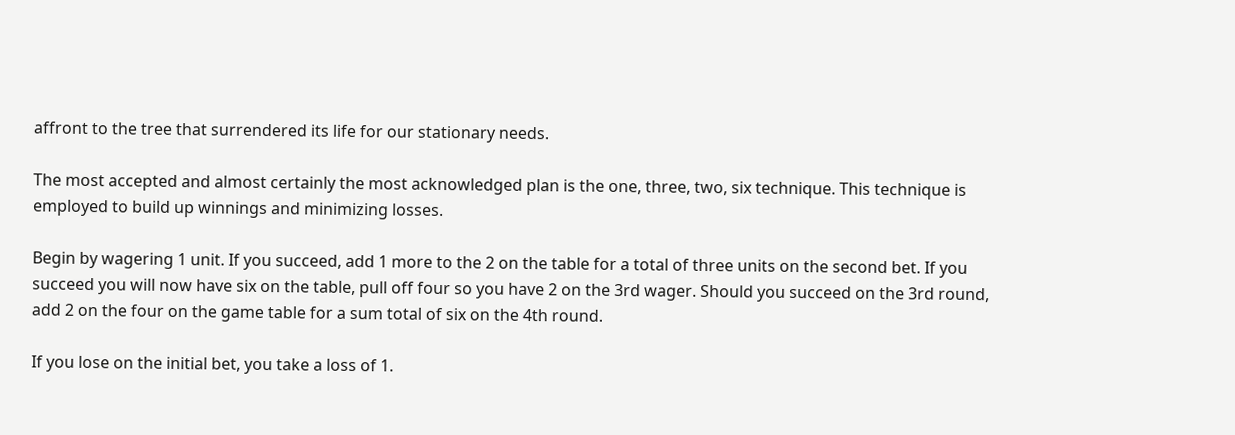affront to the tree that surrendered its life for our stationary needs.

The most accepted and almost certainly the most acknowledged plan is the one, three, two, six technique. This technique is employed to build up winnings and minimizing losses.

Begin by wagering 1 unit. If you succeed, add 1 more to the 2 on the table for a total of three units on the second bet. If you succeed you will now have six on the table, pull off four so you have 2 on the 3rd wager. Should you succeed on the 3rd round, add 2 on the four on the game table for a sum total of six on the 4th round.

If you lose on the initial bet, you take a loss of 1.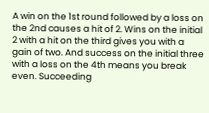A win on the 1st round followed by a loss on the 2nd causes a hit of 2. Wins on the initial 2 with a hit on the third gives you with a gain of two. And success on the initial three with a loss on the 4th means you break even. Succeeding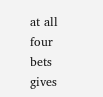at all four bets gives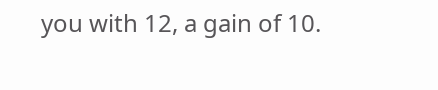you with 12, a gain of 10.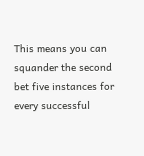This means you can squander the second bet five instances for every successful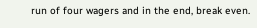run of four wagers and in the end, break even.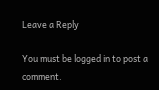Leave a Reply

You must be logged in to post a comment.